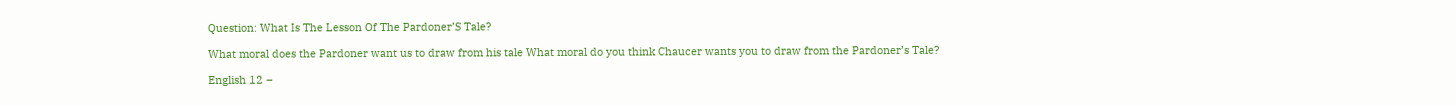Question: What Is The Lesson Of The Pardoner’S Tale?

What moral does the Pardoner want us to draw from his tale What moral do you think Chaucer wants you to draw from the Pardoner’s Tale?

English 12 –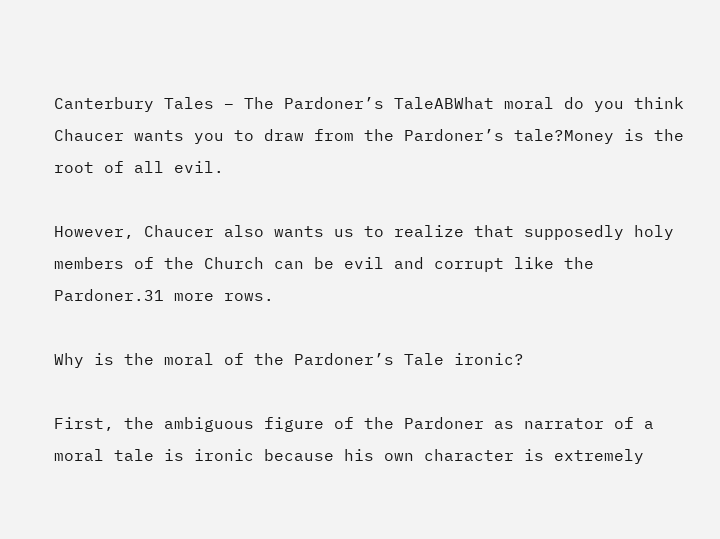Canterbury Tales – The Pardoner’s TaleABWhat moral do you think Chaucer wants you to draw from the Pardoner’s tale?Money is the root of all evil.

However, Chaucer also wants us to realize that supposedly holy members of the Church can be evil and corrupt like the Pardoner.31 more rows.

Why is the moral of the Pardoner’s Tale ironic?

First, the ambiguous figure of the Pardoner as narrator of a moral tale is ironic because his own character is extremely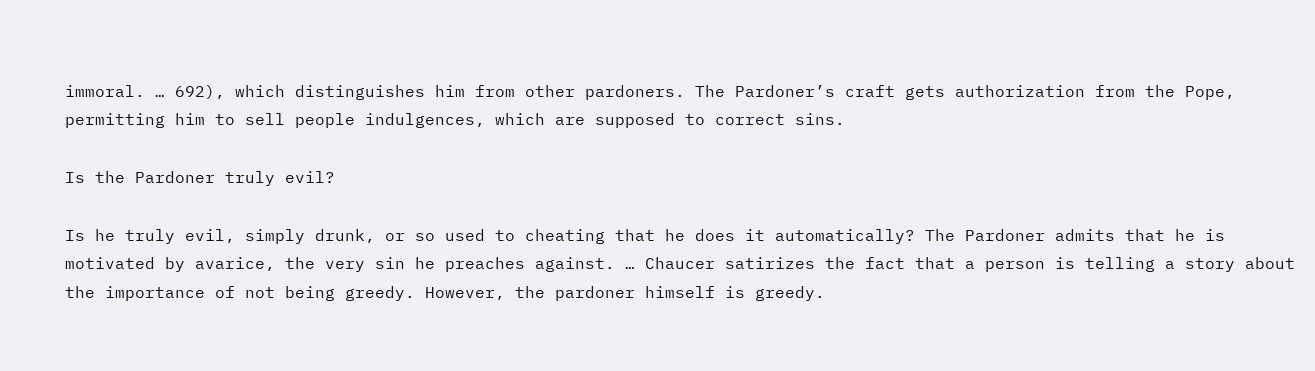immoral. … 692), which distinguishes him from other pardoners. The Pardoner’s craft gets authorization from the Pope, permitting him to sell people indulgences, which are supposed to correct sins.

Is the Pardoner truly evil?

Is he truly evil, simply drunk, or so used to cheating that he does it automatically? The Pardoner admits that he is motivated by avarice, the very sin he preaches against. … Chaucer satirizes the fact that a person is telling a story about the importance of not being greedy. However, the pardoner himself is greedy.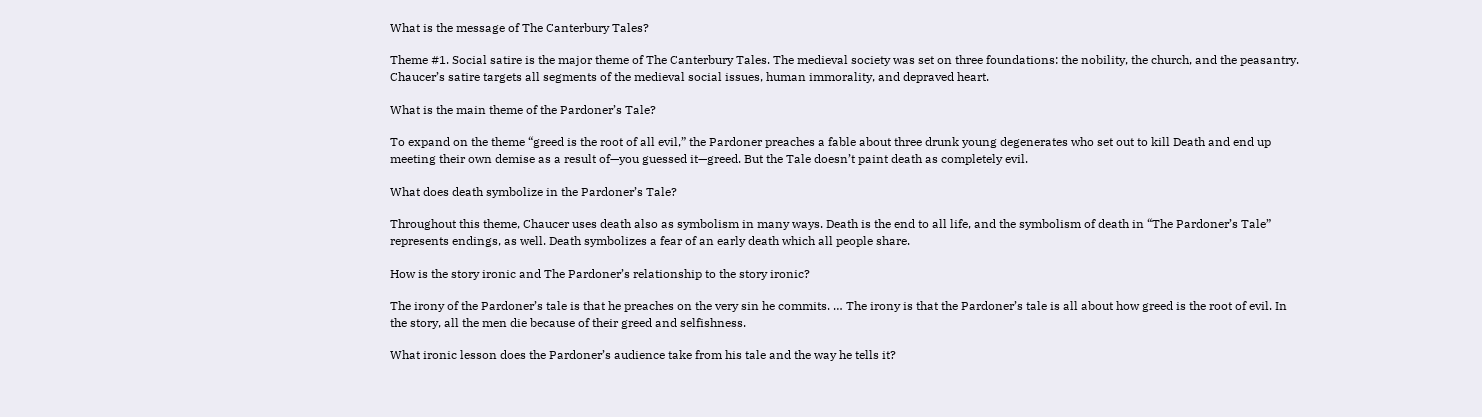What is the message of The Canterbury Tales?

Theme #1. Social satire is the major theme of The Canterbury Tales. The medieval society was set on three foundations: the nobility, the church, and the peasantry. Chaucer’s satire targets all segments of the medieval social issues, human immorality, and depraved heart.

What is the main theme of the Pardoner’s Tale?

To expand on the theme “greed is the root of all evil,” the Pardoner preaches a fable about three drunk young degenerates who set out to kill Death and end up meeting their own demise as a result of—you guessed it—greed. But the Tale doesn’t paint death as completely evil.

What does death symbolize in the Pardoner’s Tale?

Throughout this theme, Chaucer uses death also as symbolism in many ways. Death is the end to all life, and the symbolism of death in “The Pardoner’s Tale” represents endings, as well. Death symbolizes a fear of an early death which all people share.

How is the story ironic and The Pardoner’s relationship to the story ironic?

The irony of the Pardoner’s tale is that he preaches on the very sin he commits. … The irony is that the Pardoner’s tale is all about how greed is the root of evil. In the story, all the men die because of their greed and selfishness.

What ironic lesson does the Pardoner’s audience take from his tale and the way he tells it?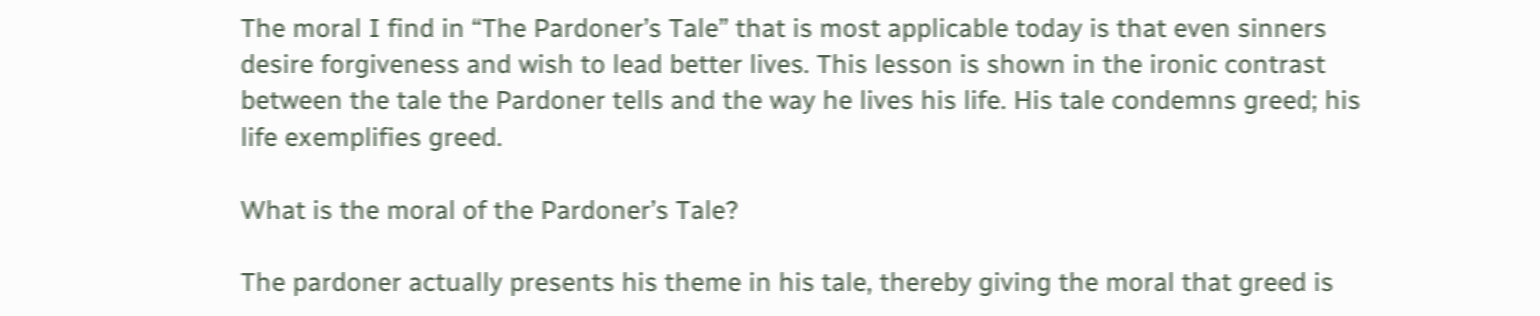The moral I find in “The Pardoner’s Tale” that is most applicable today is that even sinners desire forgiveness and wish to lead better lives. This lesson is shown in the ironic contrast between the tale the Pardoner tells and the way he lives his life. His tale condemns greed; his life exemplifies greed.

What is the moral of the Pardoner’s Tale?

The pardoner actually presents his theme in his tale, thereby giving the moral that greed is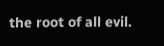the root of all evil.